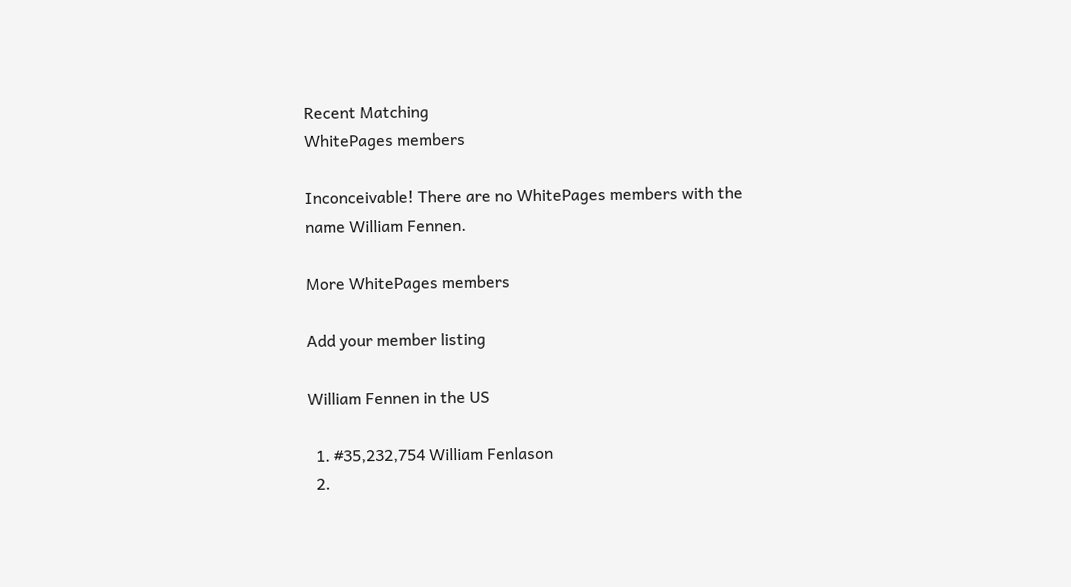Recent Matching
WhitePages members

Inconceivable! There are no WhitePages members with the name William Fennen.

More WhitePages members

Add your member listing

William Fennen in the US

  1. #35,232,754 William Fenlason
  2.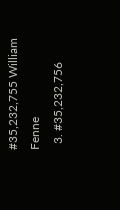#35,232,755 William Fenne
  3. #35,232,756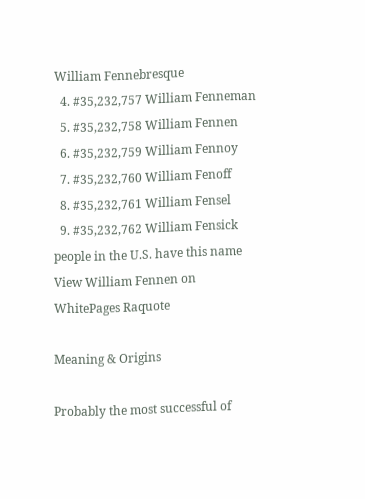William Fennebresque
  4. #35,232,757 William Fenneman
  5. #35,232,758 William Fennen
  6. #35,232,759 William Fennoy
  7. #35,232,760 William Fenoff
  8. #35,232,761 William Fensel
  9. #35,232,762 William Fensick
people in the U.S. have this name View William Fennen on WhitePages Raquote

Meaning & Origins

Probably the most successful of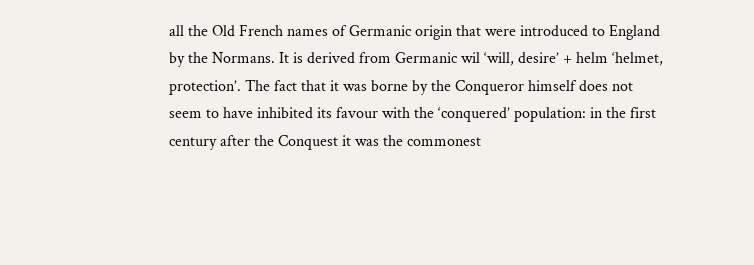all the Old French names of Germanic origin that were introduced to England by the Normans. It is derived from Germanic wil ‘will, desire’ + helm ‘helmet, protection’. The fact that it was borne by the Conqueror himself does not seem to have inhibited its favour with the ‘conquered’ population: in the first century after the Conquest it was the commonest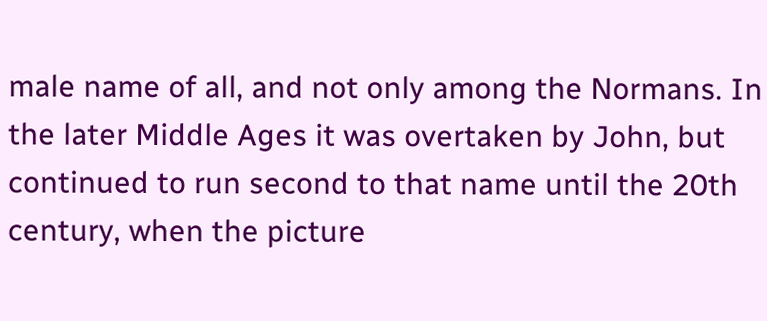male name of all, and not only among the Normans. In the later Middle Ages it was overtaken by John, but continued to run second to that name until the 20th century, when the picture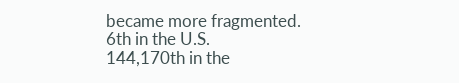became more fragmented.
6th in the U.S.
144,170th in the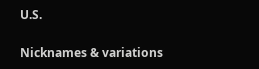U.S.

Nicknames & variations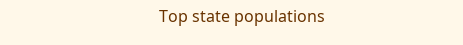Top state populations